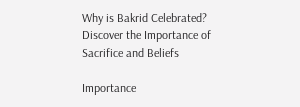Why is Bakrid Celebrated? Discover the Importance of Sacrifice and Beliefs

Importance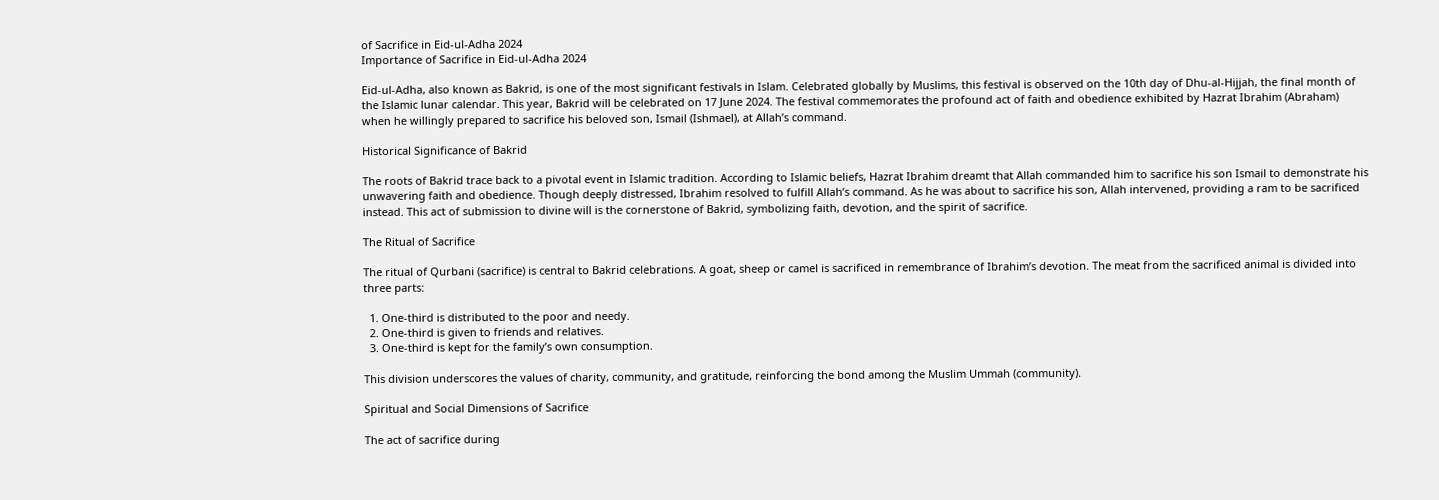of Sacrifice in Eid-ul-Adha 2024
Importance of Sacrifice in Eid-ul-Adha 2024

Eid-ul-Adha, also known as Bakrid, is one of the most significant festivals in Islam. Celebrated globally by Muslims, this festival is observed on the 10th day of Dhu-al-Hijjah, the final month of the Islamic lunar calendar. This year, Bakrid will be celebrated on 17 June 2024. The festival commemorates the profound act of faith and obedience exhibited by Hazrat Ibrahim (Abraham) when he willingly prepared to sacrifice his beloved son, Ismail (Ishmael), at Allah’s command.

Historical Significance of Bakrid

The roots of Bakrid trace back to a pivotal event in Islamic tradition. According to Islamic beliefs, Hazrat Ibrahim dreamt that Allah commanded him to sacrifice his son Ismail to demonstrate his unwavering faith and obedience. Though deeply distressed, Ibrahim resolved to fulfill Allah’s command. As he was about to sacrifice his son, Allah intervened, providing a ram to be sacrificed instead. This act of submission to divine will is the cornerstone of Bakrid, symbolizing faith, devotion, and the spirit of sacrifice.

The Ritual of Sacrifice

The ritual of Qurbani (sacrifice) is central to Bakrid celebrations. A goat, sheep or camel is sacrificed in remembrance of Ibrahim’s devotion. The meat from the sacrificed animal is divided into three parts:

  1. One-third is distributed to the poor and needy.
  2. One-third is given to friends and relatives.
  3. One-third is kept for the family’s own consumption.

This division underscores the values of charity, community, and gratitude, reinforcing the bond among the Muslim Ummah (community).

Spiritual and Social Dimensions of Sacrifice

The act of sacrifice during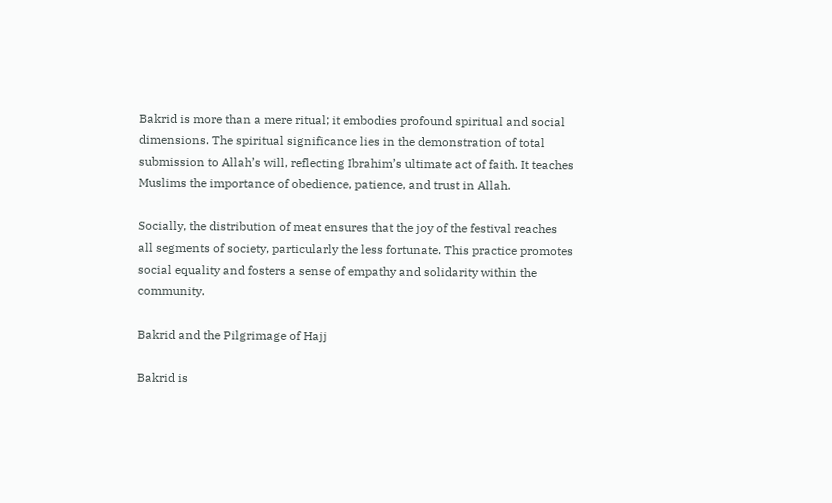Bakrid is more than a mere ritual; it embodies profound spiritual and social dimensions. The spiritual significance lies in the demonstration of total submission to Allah’s will, reflecting Ibrahim’s ultimate act of faith. It teaches Muslims the importance of obedience, patience, and trust in Allah.

Socially, the distribution of meat ensures that the joy of the festival reaches all segments of society, particularly the less fortunate. This practice promotes social equality and fosters a sense of empathy and solidarity within the community.

Bakrid and the Pilgrimage of Hajj

Bakrid is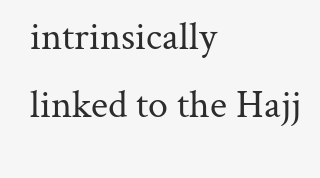intrinsically linked to the Hajj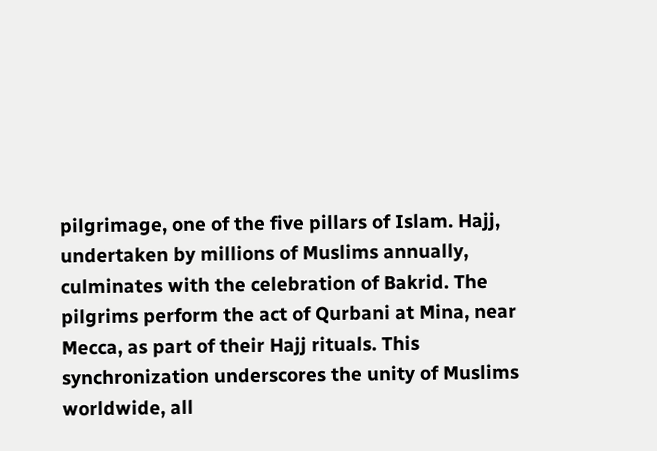pilgrimage, one of the five pillars of Islam. Hajj, undertaken by millions of Muslims annually, culminates with the celebration of Bakrid. The pilgrims perform the act of Qurbani at Mina, near Mecca, as part of their Hajj rituals. This synchronization underscores the unity of Muslims worldwide, all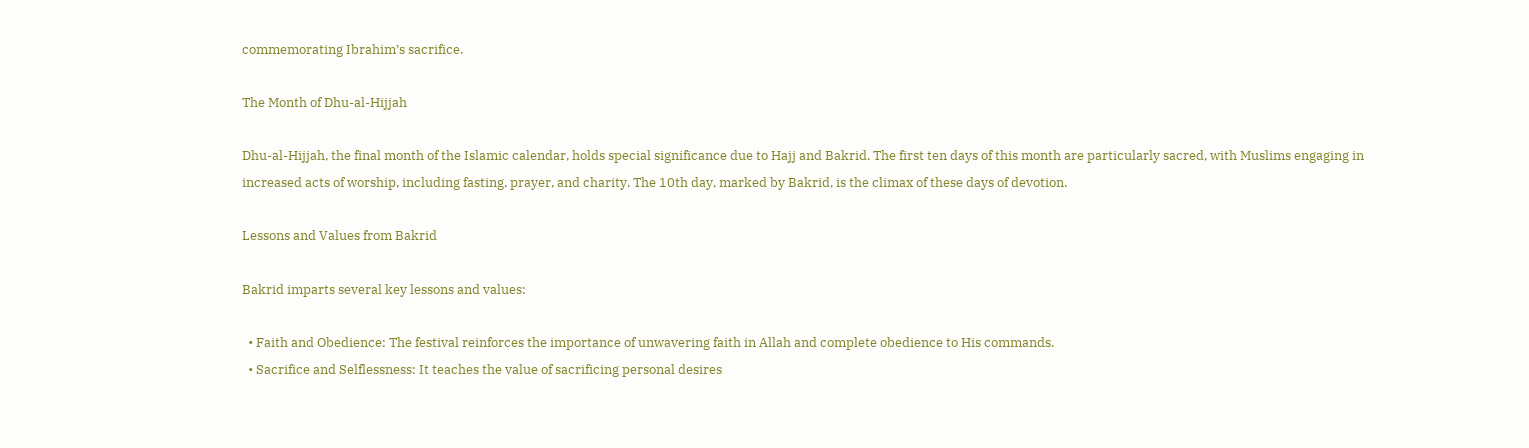commemorating Ibrahim’s sacrifice.

The Month of Dhu-al-Hijjah

Dhu-al-Hijjah, the final month of the Islamic calendar, holds special significance due to Hajj and Bakrid. The first ten days of this month are particularly sacred, with Muslims engaging in increased acts of worship, including fasting, prayer, and charity. The 10th day, marked by Bakrid, is the climax of these days of devotion.

Lessons and Values from Bakrid

Bakrid imparts several key lessons and values:

  • Faith and Obedience: The festival reinforces the importance of unwavering faith in Allah and complete obedience to His commands.
  • Sacrifice and Selflessness: It teaches the value of sacrificing personal desires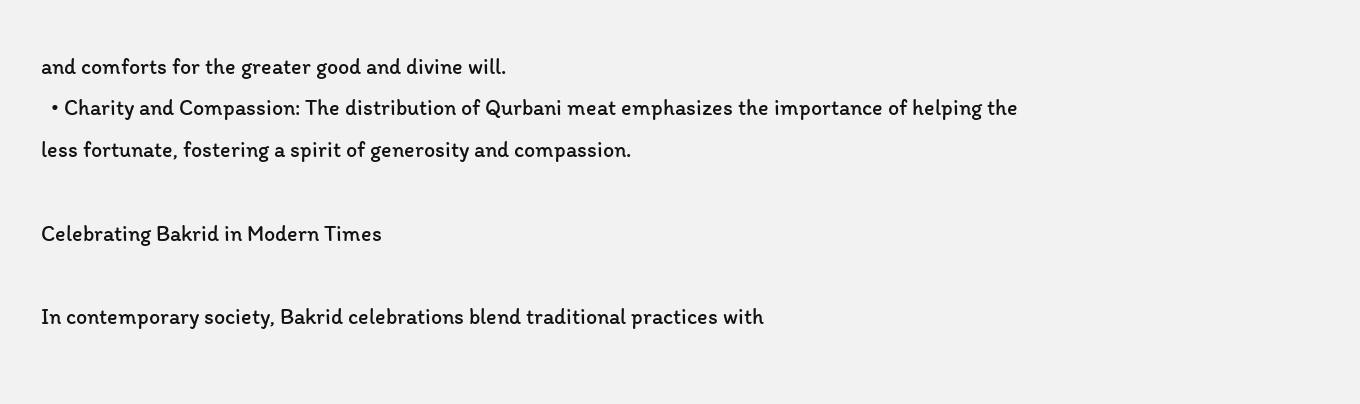and comforts for the greater good and divine will.
  • Charity and Compassion: The distribution of Qurbani meat emphasizes the importance of helping the less fortunate, fostering a spirit of generosity and compassion.

Celebrating Bakrid in Modern Times

In contemporary society, Bakrid celebrations blend traditional practices with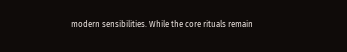modern sensibilities. While the core rituals remain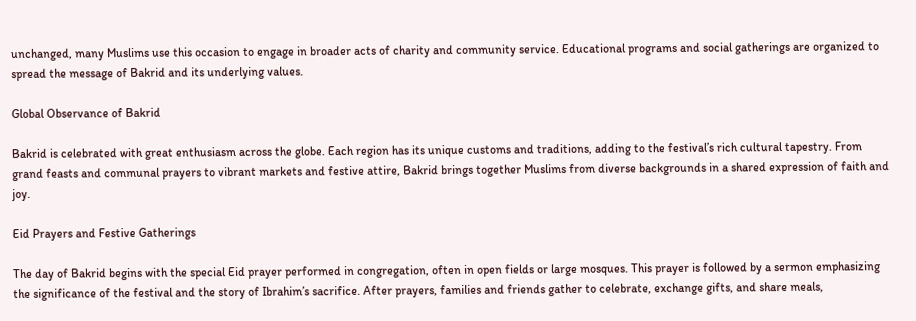unchanged, many Muslims use this occasion to engage in broader acts of charity and community service. Educational programs and social gatherings are organized to spread the message of Bakrid and its underlying values.

Global Observance of Bakrid

Bakrid is celebrated with great enthusiasm across the globe. Each region has its unique customs and traditions, adding to the festival’s rich cultural tapestry. From grand feasts and communal prayers to vibrant markets and festive attire, Bakrid brings together Muslims from diverse backgrounds in a shared expression of faith and joy.

Eid Prayers and Festive Gatherings

The day of Bakrid begins with the special Eid prayer performed in congregation, often in open fields or large mosques. This prayer is followed by a sermon emphasizing the significance of the festival and the story of Ibrahim’s sacrifice. After prayers, families and friends gather to celebrate, exchange gifts, and share meals,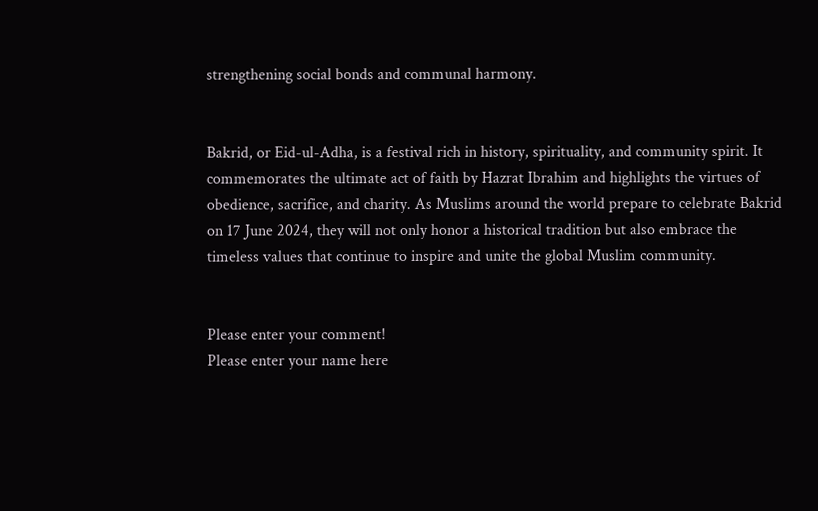strengthening social bonds and communal harmony.


Bakrid, or Eid-ul-Adha, is a festival rich in history, spirituality, and community spirit. It commemorates the ultimate act of faith by Hazrat Ibrahim and highlights the virtues of obedience, sacrifice, and charity. As Muslims around the world prepare to celebrate Bakrid on 17 June 2024, they will not only honor a historical tradition but also embrace the timeless values that continue to inspire and unite the global Muslim community.


Please enter your comment!
Please enter your name here